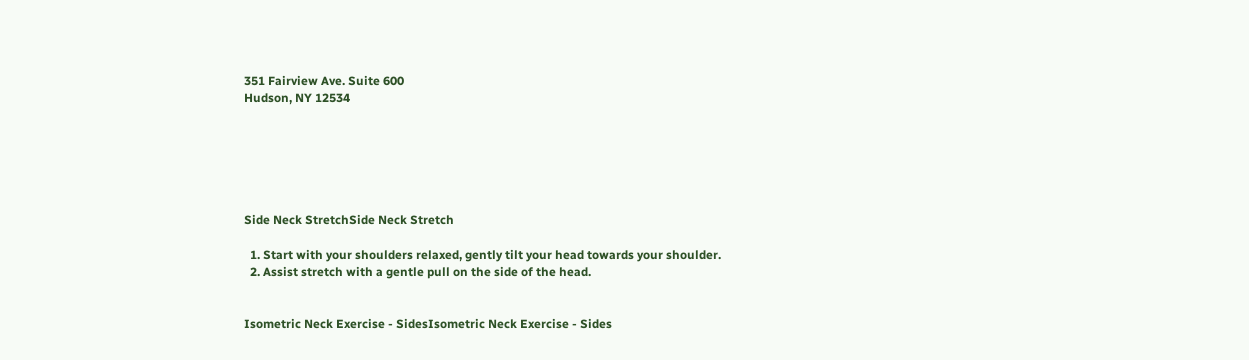351 Fairview Ave. Suite 600
Hudson, NY 12534






Side Neck StretchSide Neck Stretch

  1. Start with your shoulders relaxed, gently tilt your head towards your shoulder.
  2. Assist stretch with a gentle pull on the side of the head.


Isometric Neck Exercise - SidesIsometric Neck Exercise - Sides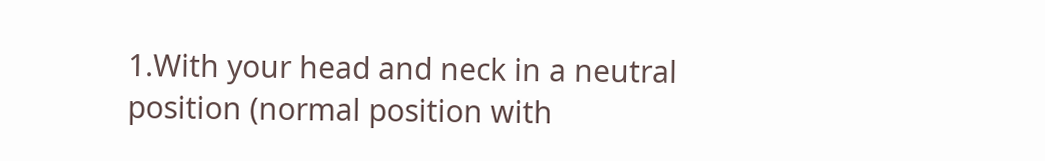1.With your head and neck in a neutral position (normal position with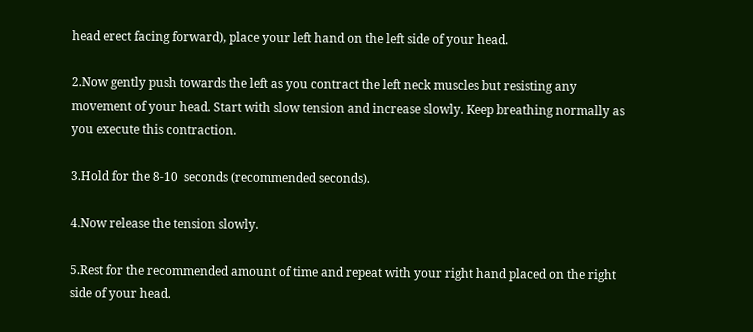head erect facing forward), place your left hand on the left side of your head.

2.Now gently push towards the left as you contract the left neck muscles but resisting any movement of your head. Start with slow tension and increase slowly. Keep breathing normally as you execute this contraction.

3.Hold for the 8-10  seconds (recommended seconds).

4.Now release the tension slowly.

5.Rest for the recommended amount of time and repeat with your right hand placed on the right side of your head.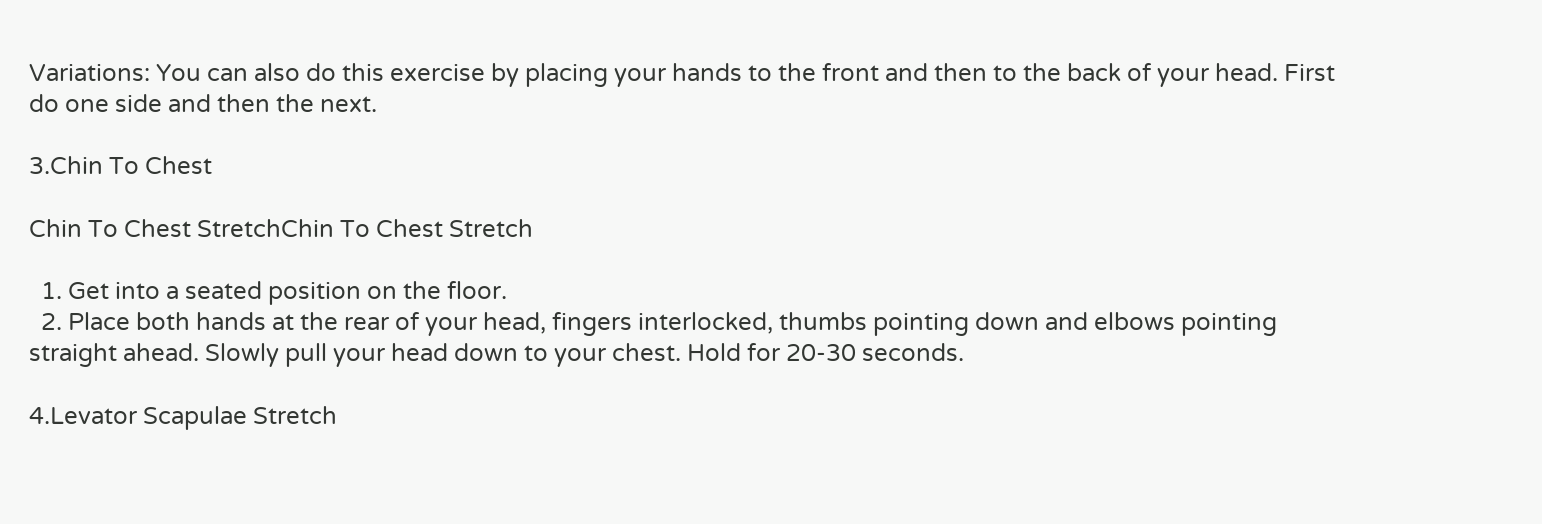Variations: You can also do this exercise by placing your hands to the front and then to the back of your head. First do one side and then the next.

3.Chin To Chest

Chin To Chest StretchChin To Chest Stretch

  1. Get into a seated position on the floor.
  2. Place both hands at the rear of your head, fingers interlocked, thumbs pointing down and elbows pointing straight ahead. Slowly pull your head down to your chest. Hold for 20-30 seconds.

4.Levator Scapulae Stretch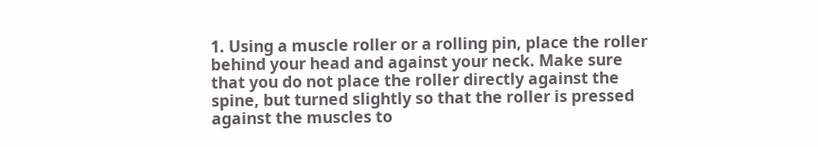1. Using a muscle roller or a rolling pin, place the roller behind your head and against your neck. Make sure that you do not place the roller directly against the spine, but turned slightly so that the roller is pressed against the muscles to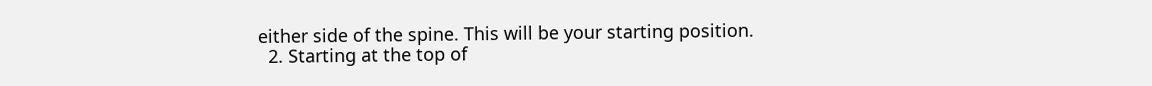either side of the spine. This will be your starting position.
  2. Starting at the top of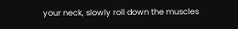your neck, slowly roll down the muscles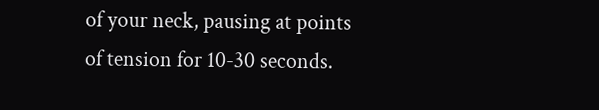of your neck, pausing at points of tension for 10-30 seconds.